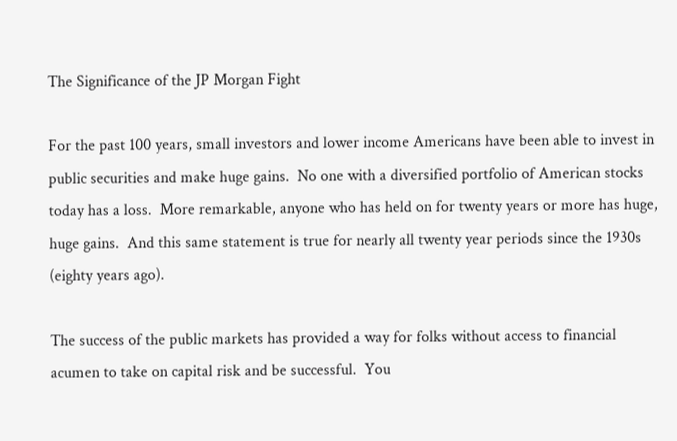The Significance of the JP Morgan Fight

For the past 100 years, small investors and lower income Americans have been able to invest in public securities and make huge gains.  No one with a diversified portfolio of American stocks today has a loss.  More remarkable, anyone who has held on for twenty years or more has huge, huge gains.  And this same statement is true for nearly all twenty year periods since the 1930s (eighty years ago).

The success of the public markets has provided a way for folks without access to financial acumen to take on capital risk and be successful.  You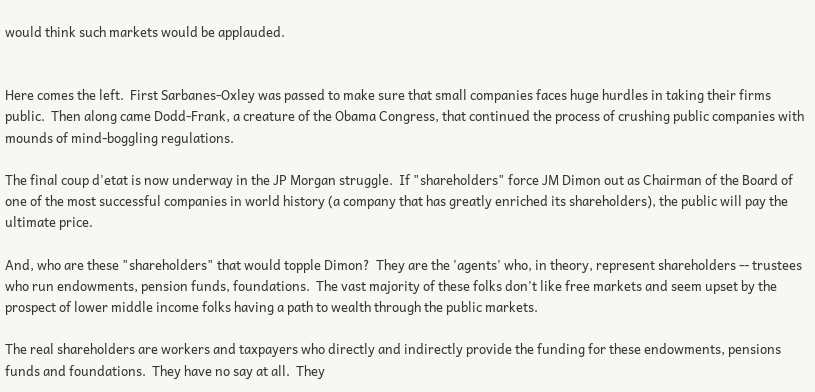would think such markets would be applauded.


Here comes the left.  First Sarbanes-Oxley was passed to make sure that small companies faces huge hurdles in taking their firms public.  Then along came Dodd-Frank, a creature of the Obama Congress, that continued the process of crushing public companies with mounds of mind-boggling regulations.

The final coup d'etat is now underway in the JP Morgan struggle.  If "shareholders" force JM Dimon out as Chairman of the Board of one of the most successful companies in world history (a company that has greatly enriched its shareholders), the public will pay the ultimate price.

And, who are these "shareholders" that would topple Dimon?  They are the 'agents' who, in theory, represent shareholders -- trustees who run endowments, pension funds, foundations.  The vast majority of these folks don't like free markets and seem upset by the prospect of lower middle income folks having a path to wealth through the public markets.

The real shareholders are workers and taxpayers who directly and indirectly provide the funding for these endowments, pensions funds and foundations.  They have no say at all.  They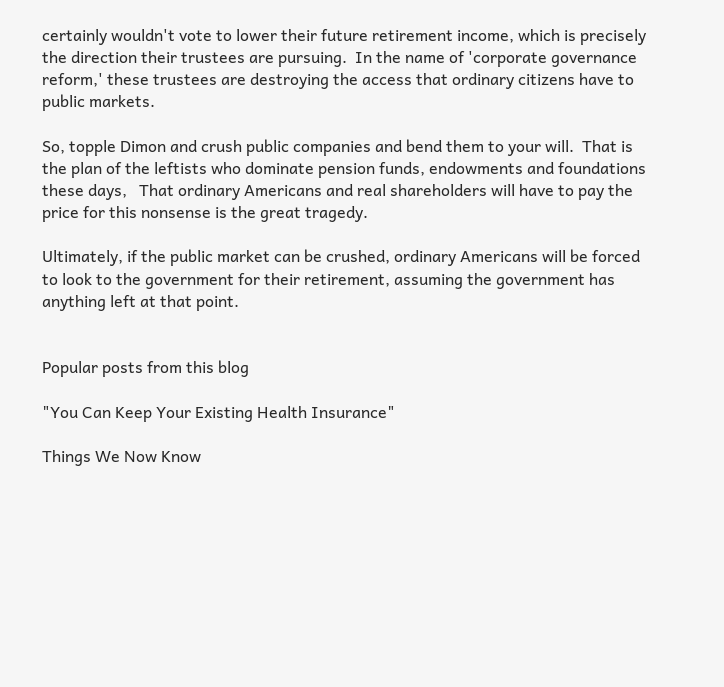certainly wouldn't vote to lower their future retirement income, which is precisely the direction their trustees are pursuing.  In the name of 'corporate governance reform,' these trustees are destroying the access that ordinary citizens have to public markets.

So, topple Dimon and crush public companies and bend them to your will.  That is the plan of the leftists who dominate pension funds, endowments and foundations these days,   That ordinary Americans and real shareholders will have to pay the price for this nonsense is the great tragedy.

Ultimately, if the public market can be crushed, ordinary Americans will be forced to look to the government for their retirement, assuming the government has anything left at that point.


Popular posts from this blog

"You Can Keep Your Existing Health Insurance"

Things We Now Know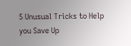5 Unusual Tricks to Help you Save Up